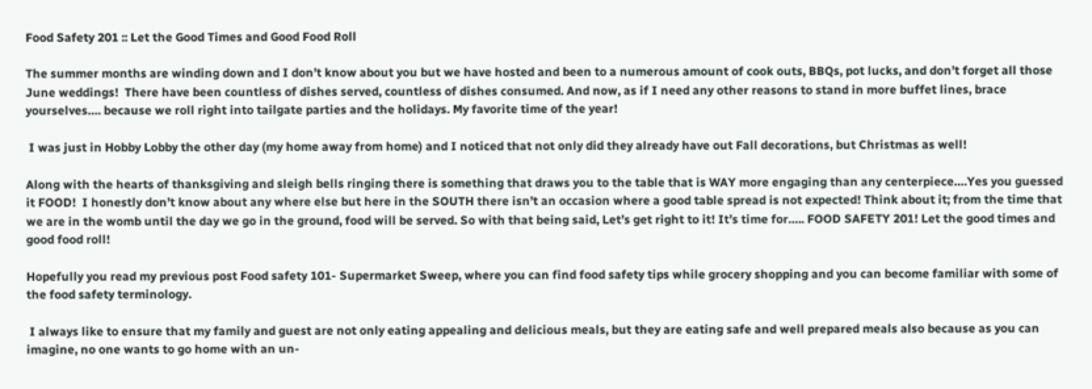Food Safety 201 :: Let the Good Times and Good Food Roll

The summer months are winding down and I don’t know about you but we have hosted and been to a numerous amount of cook outs, BBQs, pot lucks, and don’t forget all those June weddings!  There have been countless of dishes served, countless of dishes consumed. And now, as if I need any other reasons to stand in more buffet lines, brace yourselves…. because we roll right into tailgate parties and the holidays. My favorite time of the year!

 I was just in Hobby Lobby the other day (my home away from home) and I noticed that not only did they already have out Fall decorations, but Christmas as well!

Along with the hearts of thanksgiving and sleigh bells ringing there is something that draws you to the table that is WAY more engaging than any centerpiece….Yes you guessed it FOOD!  I honestly don’t know about any where else but here in the SOUTH there isn’t an occasion where a good table spread is not expected! Think about it; from the time that we are in the womb until the day we go in the ground, food will be served. So with that being said, Let’s get right to it! It’s time for….. FOOD SAFETY 201! Let the good times and good food roll!

Hopefully you read my previous post Food safety 101- Supermarket Sweep, where you can find food safety tips while grocery shopping and you can become familiar with some of the food safety terminology.

 I always like to ensure that my family and guest are not only eating appealing and delicious meals, but they are eating safe and well prepared meals also because as you can imagine, no one wants to go home with an un-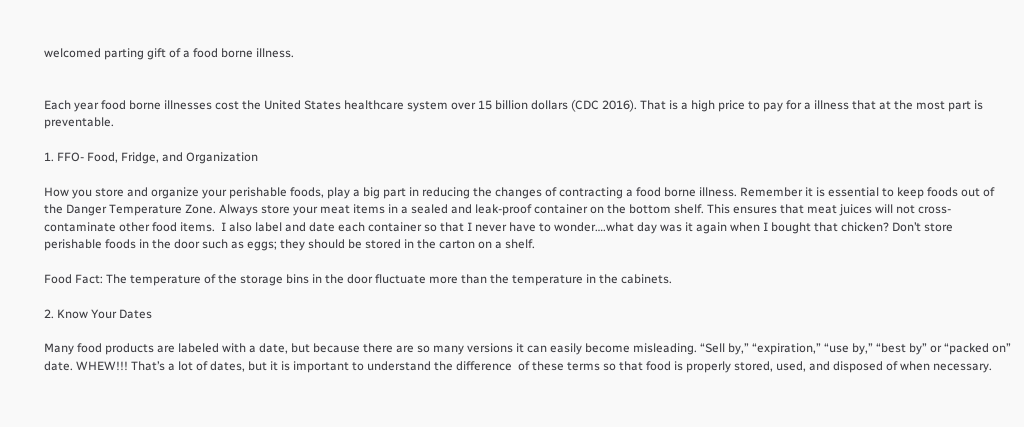welcomed parting gift of a food borne illness.


Each year food borne illnesses cost the United States healthcare system over 15 billion dollars (CDC 2016). That is a high price to pay for a illness that at the most part is preventable.

1. FFO- Food, Fridge, and Organization

How you store and organize your perishable foods, play a big part in reducing the changes of contracting a food borne illness. Remember it is essential to keep foods out of the Danger Temperature Zone. Always store your meat items in a sealed and leak-proof container on the bottom shelf. This ensures that meat juices will not cross-contaminate other food items.  I also label and date each container so that I never have to wonder….what day was it again when I bought that chicken? Don’t store perishable foods in the door such as eggs; they should be stored in the carton on a shelf.

Food Fact: The temperature of the storage bins in the door fluctuate more than the temperature in the cabinets.

2. Know Your Dates

Many food products are labeled with a date, but because there are so many versions it can easily become misleading. “Sell by,” “expiration,” “use by,” “best by” or “packed on” date. WHEW!!! That’s a lot of dates, but it is important to understand the difference  of these terms so that food is properly stored, used, and disposed of when necessary.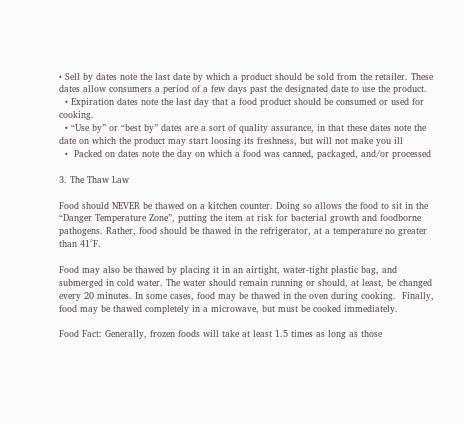• Sell by dates note the last date by which a product should be sold from the retailer. These dates allow consumers a period of a few days past the designated date to use the product.
  • Expiration dates note the last day that a food product should be consumed or used for cooking.
  • “Use by” or “best by” dates are a sort of quality assurance, in that these dates note the date on which the product may start loosing its freshness, but will not make you ill
  •  Packed on dates note the day on which a food was canned, packaged, and/or processed

3. The Thaw Law

Food should NEVER be thawed on a kitchen counter. Doing so allows the food to sit in the “Danger Temperature Zone”, putting the item at risk for bacterial growth and foodborne pathogens. Rather, food should be thawed in the refrigerator, at a temperature no greater than 41°F.

Food may also be thawed by placing it in an airtight, water-tight plastic bag, and submerged in cold water. The water should remain running or should, at least, be changed every 20 minutes. In some cases, food may be thawed in the oven during cooking.  Finally, food may be thawed completely in a microwave, but must be cooked immediately.

Food Fact: Generally, frozen foods will take at least 1.5 times as long as those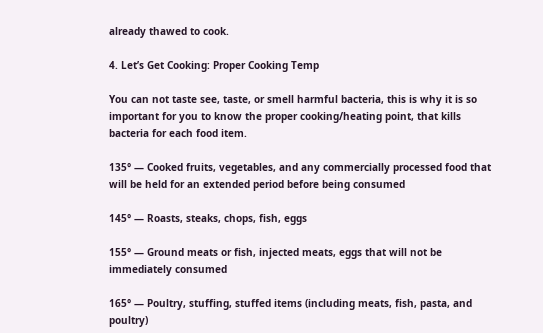already thawed to cook.

4. Let’s Get Cooking: Proper Cooking Temp

You can not taste see, taste, or smell harmful bacteria, this is why it is so important for you to know the proper cooking/heating point, that kills bacteria for each food item.

135° — Cooked fruits, vegetables, and any commercially processed food that will be held for an extended period before being consumed

145° — Roasts, steaks, chops, fish, eggs

155° — Ground meats or fish, injected meats, eggs that will not be immediately consumed

165° — Poultry, stuffing, stuffed items (including meats, fish, pasta, and poultry)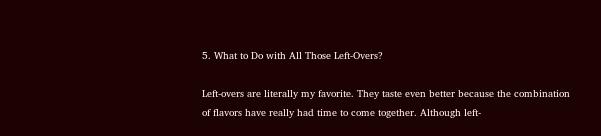5. What to Do with All Those Left-Overs?

Left-overs are literally my favorite. They taste even better because the combination of flavors have really had time to come together. Although left-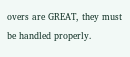overs are GREAT, they must be handled properly.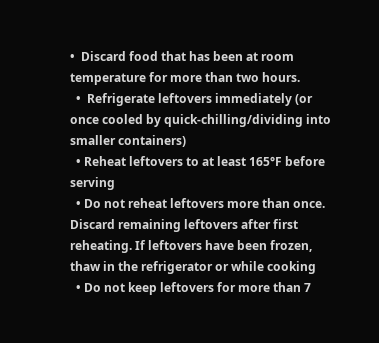•  Discard food that has been at room temperature for more than two hours.
  •  Refrigerate leftovers immediately (or once cooled by quick-chilling/dividing into smaller containers)
  • Reheat leftovers to at least 165°F before serving
  • Do not reheat leftovers more than once. Discard remaining leftovers after first reheating. If leftovers have been frozen, thaw in the refrigerator or while cooking
  • Do not keep leftovers for more than 7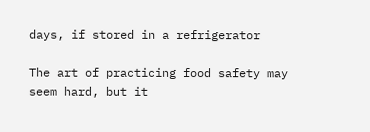days, if stored in a refrigerator

The art of practicing food safety may seem hard, but it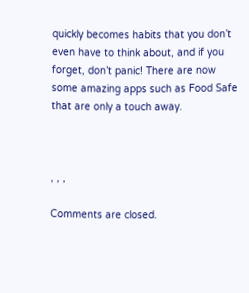quickly becomes habits that you don’t even have to think about, and if you forget, don’t panic! There are now some amazing apps such as Food Safe that are only a touch away.



, , ,

Comments are closed.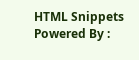HTML Snippets Powered By :